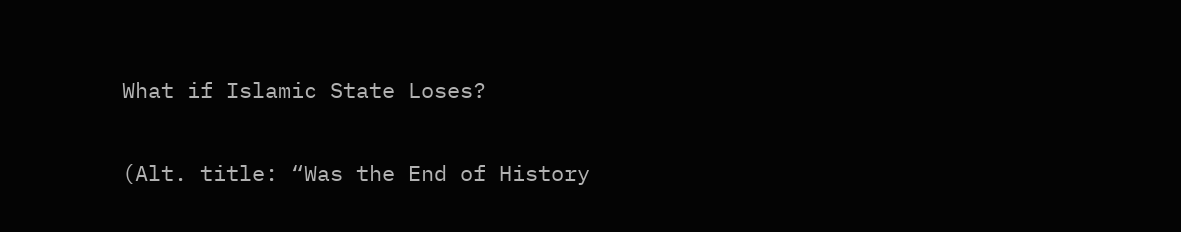What if Islamic State Loses?

(Alt. title: “Was the End of History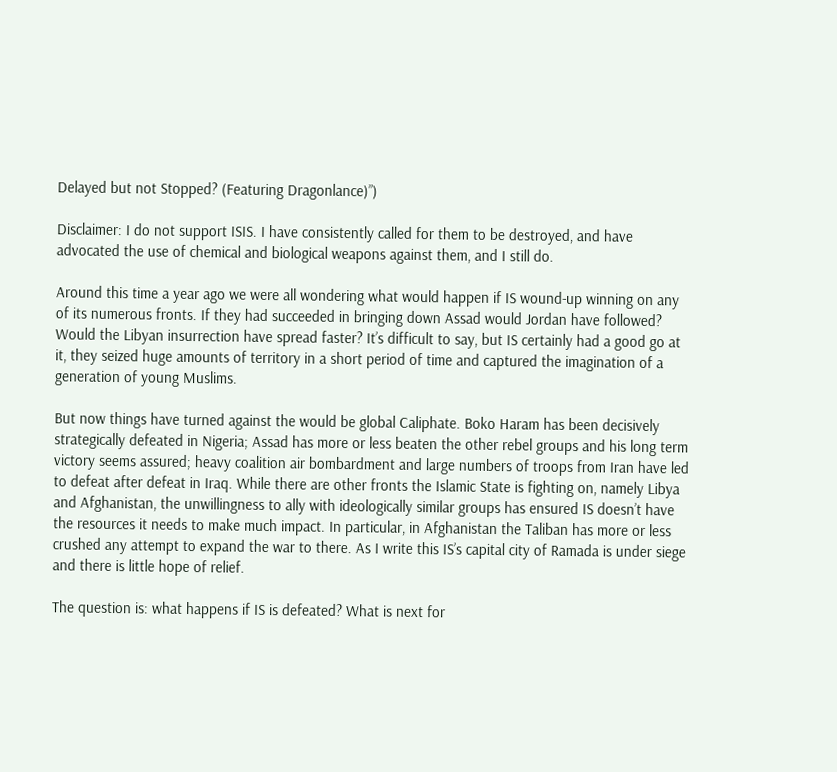Delayed but not Stopped? (Featuring Dragonlance)”)

Disclaimer: I do not support ISIS. I have consistently called for them to be destroyed, and have advocated the use of chemical and biological weapons against them, and I still do.

Around this time a year ago we were all wondering what would happen if IS wound-up winning on any of its numerous fronts. If they had succeeded in bringing down Assad would Jordan have followed? Would the Libyan insurrection have spread faster? It’s difficult to say, but IS certainly had a good go at it, they seized huge amounts of territory in a short period of time and captured the imagination of a generation of young Muslims.

But now things have turned against the would be global Caliphate. Boko Haram has been decisively strategically defeated in Nigeria; Assad has more or less beaten the other rebel groups and his long term victory seems assured; heavy coalition air bombardment and large numbers of troops from Iran have led to defeat after defeat in Iraq. While there are other fronts the Islamic State is fighting on, namely Libya and Afghanistan, the unwillingness to ally with ideologically similar groups has ensured IS doesn’t have the resources it needs to make much impact. In particular, in Afghanistan the Taliban has more or less crushed any attempt to expand the war to there. As I write this IS’s capital city of Ramada is under siege and there is little hope of relief.

The question is: what happens if IS is defeated? What is next for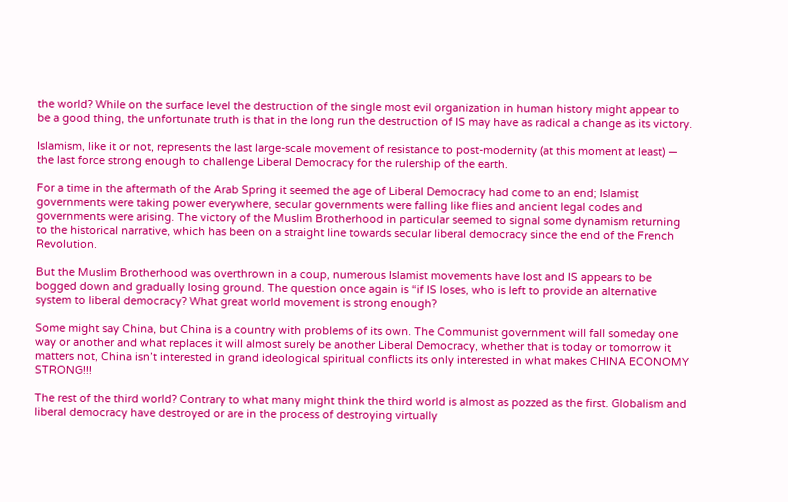the world? While on the surface level the destruction of the single most evil organization in human history might appear to be a good thing, the unfortunate truth is that in the long run the destruction of IS may have as radical a change as its victory.

Islamism, like it or not, represents the last large-scale movement of resistance to post-modernity (at this moment at least) — the last force strong enough to challenge Liberal Democracy for the rulership of the earth.

For a time in the aftermath of the Arab Spring it seemed the age of Liberal Democracy had come to an end; Islamist governments were taking power everywhere, secular governments were falling like flies and ancient legal codes and governments were arising. The victory of the Muslim Brotherhood in particular seemed to signal some dynamism returning to the historical narrative, which has been on a straight line towards secular liberal democracy since the end of the French Revolution.

But the Muslim Brotherhood was overthrown in a coup, numerous Islamist movements have lost and IS appears to be bogged down and gradually losing ground. The question once again is “if IS loses, who is left to provide an alternative system to liberal democracy? What great world movement is strong enough?

Some might say China, but China is a country with problems of its own. The Communist government will fall someday one way or another and what replaces it will almost surely be another Liberal Democracy, whether that is today or tomorrow it matters not, China isn’t interested in grand ideological spiritual conflicts its only interested in what makes CHINA ECONOMY STRONG!!!

The rest of the third world? Contrary to what many might think the third world is almost as pozzed as the first. Globalism and liberal democracy have destroyed or are in the process of destroying virtually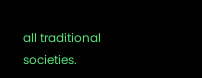all traditional societies.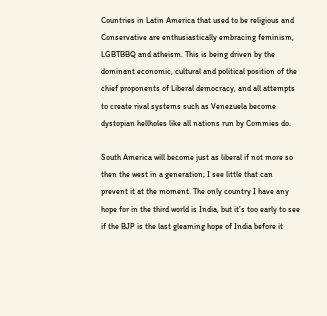Countries in Latin America that used to be religious and Conservative are enthusiastically embracing feminism, LGBTBBQ and atheism. This is being driven by the dominant economic, cultural and political position of the chief proponents of Liberal democracy, and all attempts to create rival systems such as Venezuela become dystopian hellholes like all nations run by Commies do.

South America will become just as liberal if not more so then the west in a generation; I see little that can prevent it at the moment. The only country I have any hope for in the third world is India, but it’s too early to see if the BJP is the last gleaming hope of India before it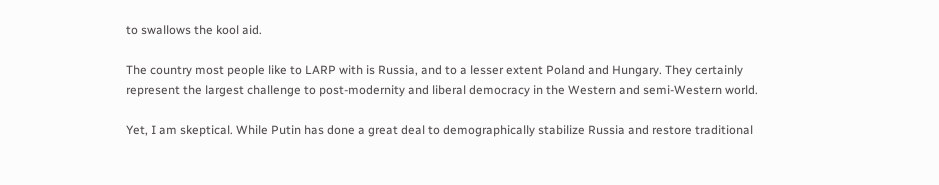to swallows the kool aid.

The country most people like to LARP with is Russia, and to a lesser extent Poland and Hungary. They certainly represent the largest challenge to post-modernity and liberal democracy in the Western and semi-Western world.

Yet, I am skeptical. While Putin has done a great deal to demographically stabilize Russia and restore traditional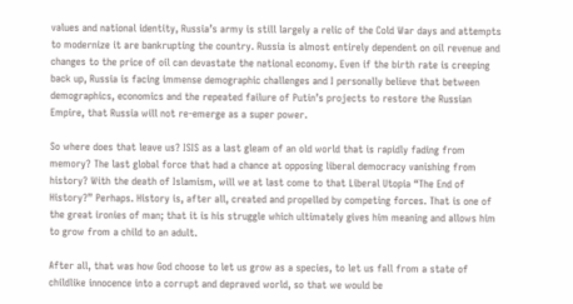values and national identity, Russia’s army is still largely a relic of the Cold War days and attempts to modernize it are bankrupting the country. Russia is almost entirely dependent on oil revenue and changes to the price of oil can devastate the national economy. Even if the birth rate is creeping back up, Russia is facing immense demographic challenges and I personally believe that between demographics, economics and the repeated failure of Putin’s projects to restore the Russian Empire, that Russia will not re-emerge as a super power.

So where does that leave us? ISIS as a last gleam of an old world that is rapidly fading from memory? The last global force that had a chance at opposing liberal democracy vanishing from history? With the death of Islamism, will we at last come to that Liberal Utopia “The End of History?” Perhaps. History is, after all, created and propelled by competing forces. That is one of the great ironies of man; that it is his struggle which ultimately gives him meaning and allows him to grow from a child to an adult.

After all, that was how God choose to let us grow as a species, to let us fall from a state of childlike innocence into a corrupt and depraved world, so that we would be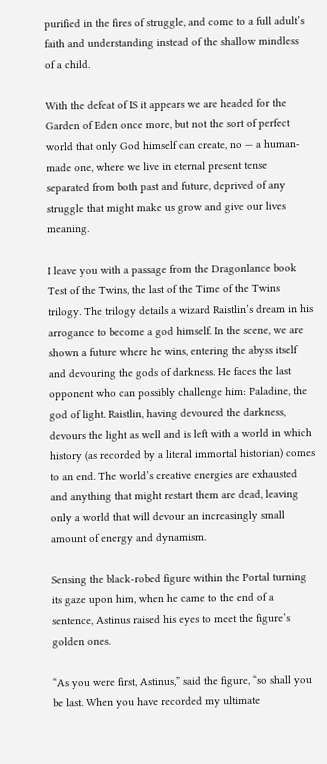purified in the fires of struggle, and come to a full adult’s faith and understanding instead of the shallow mindless of a child.

With the defeat of IS it appears we are headed for the Garden of Eden once more, but not the sort of perfect world that only God himself can create, no — a human-made one, where we live in eternal present tense separated from both past and future, deprived of any struggle that might make us grow and give our lives meaning.

I leave you with a passage from the Dragonlance book Test of the Twins, the last of the Time of the Twins trilogy. The trilogy details a wizard Raistlin’s dream in his arrogance to become a god himself. In the scene, we are shown a future where he wins, entering the abyss itself and devouring the gods of darkness. He faces the last opponent who can possibly challenge him: Paladine, the god of light. Raistlin, having devoured the darkness, devours the light as well and is left with a world in which history (as recorded by a literal immortal historian) comes to an end. The world’s creative energies are exhausted and anything that might restart them are dead, leaving only a world that will devour an increasingly small amount of energy and dynamism.

Sensing the black-robed figure within the Portal turning its gaze upon him, when he came to the end of a sentence, Astinus raised his eyes to meet the figure’s golden ones.

“As you were first, Astinus,” said the figure, “so shall you be last. When you have recorded my ultimate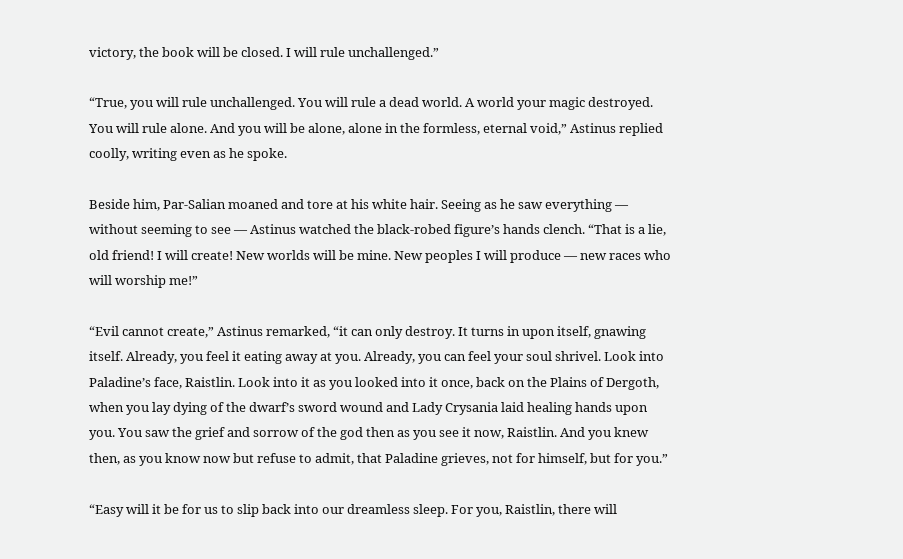victory, the book will be closed. I will rule unchallenged.”

“True, you will rule unchallenged. You will rule a dead world. A world your magic destroyed. You will rule alone. And you will be alone, alone in the formless, eternal void,” Astinus replied coolly, writing even as he spoke.

Beside him, Par-Salian moaned and tore at his white hair. Seeing as he saw everything — without seeming to see — Astinus watched the black-robed figure’s hands clench. “That is a lie, old friend! I will create! New worlds will be mine. New peoples I will produce — new races who will worship me!”

“Evil cannot create,” Astinus remarked, “it can only destroy. It turns in upon itself, gnawing itself. Already, you feel it eating away at you. Already, you can feel your soul shrivel. Look into Paladine’s face, Raistlin. Look into it as you looked into it once, back on the Plains of Dergoth, when you lay dying of the dwarf’s sword wound and Lady Crysania laid healing hands upon you. You saw the grief and sorrow of the god then as you see it now, Raistlin. And you knew then, as you know now but refuse to admit, that Paladine grieves, not for himself, but for you.”

“Easy will it be for us to slip back into our dreamless sleep. For you, Raistlin, there will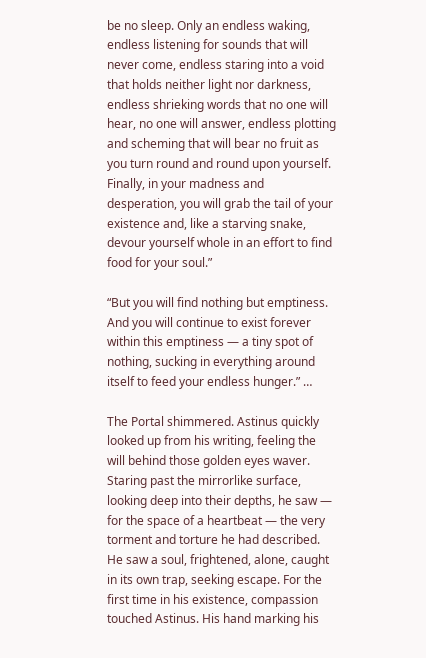be no sleep. Only an endless waking, endless listening for sounds that will never come, endless staring into a void that holds neither light nor darkness, endless shrieking words that no one will hear, no one will answer, endless plotting and scheming that will bear no fruit as you turn round and round upon yourself. Finally, in your madness and desperation, you will grab the tail of your existence and, like a starving snake, devour yourself whole in an effort to find food for your soul.”

“But you will find nothing but emptiness. And you will continue to exist forever within this emptiness — a tiny spot of nothing, sucking in everything around itself to feed your endless hunger.” …

The Portal shimmered. Astinus quickly looked up from his writing, feeling the will behind those golden eyes waver. Staring past the mirrorlike surface, looking deep into their depths, he saw — for the space of a heartbeat — the very torment and torture he had described. He saw a soul, frightened, alone, caught in its own trap, seeking escape. For the first time in his existence, compassion touched Astinus. His hand marking his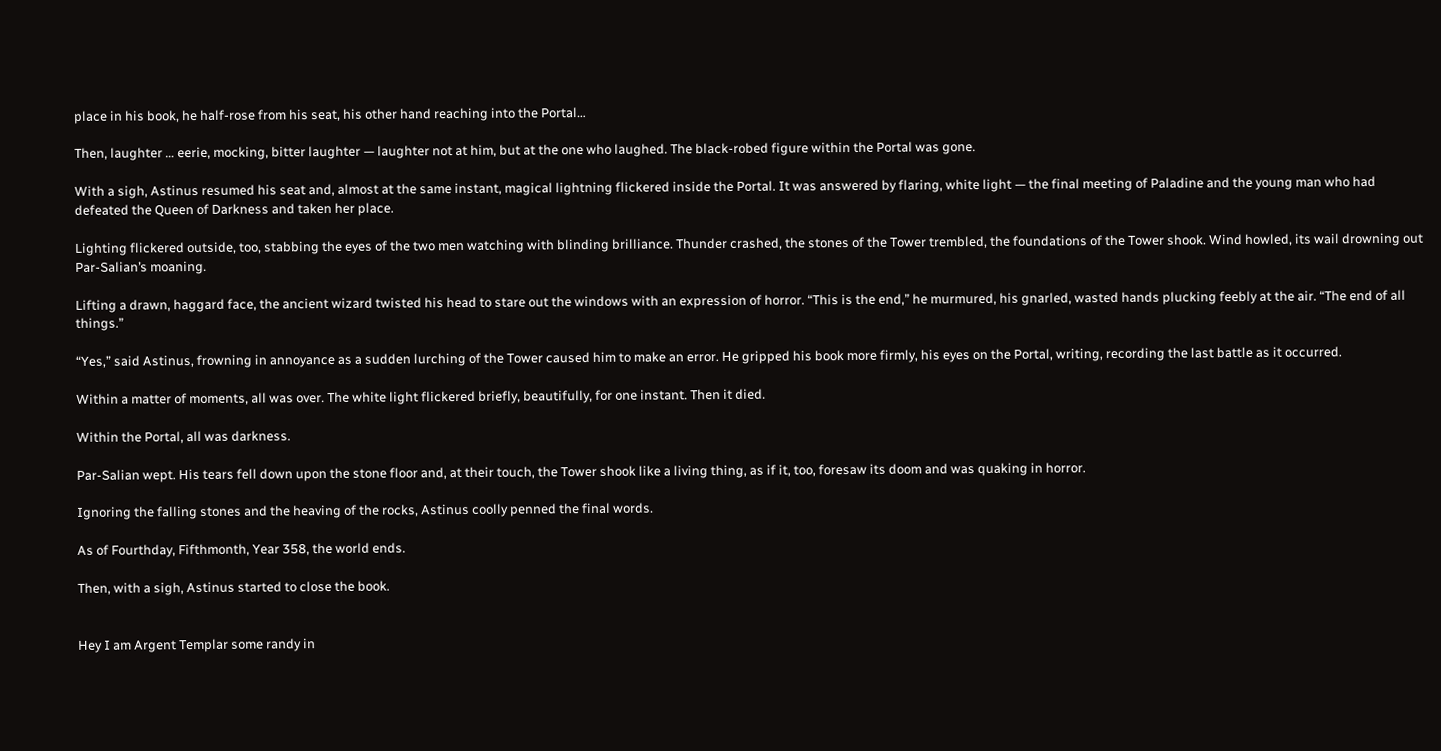place in his book, he half-rose from his seat, his other hand reaching into the Portal…

Then, laughter … eerie, mocking, bitter laughter — laughter not at him, but at the one who laughed. The black-robed figure within the Portal was gone.

With a sigh, Astinus resumed his seat and, almost at the same instant, magical lightning flickered inside the Portal. It was answered by flaring, white light — the final meeting of Paladine and the young man who had defeated the Queen of Darkness and taken her place.

Lighting flickered outside, too, stabbing the eyes of the two men watching with blinding brilliance. Thunder crashed, the stones of the Tower trembled, the foundations of the Tower shook. Wind howled, its wail drowning out Par-Salian’s moaning.

Lifting a drawn, haggard face, the ancient wizard twisted his head to stare out the windows with an expression of horror. “This is the end,” he murmured, his gnarled, wasted hands plucking feebly at the air. “The end of all things.”

“Yes,” said Astinus, frowning in annoyance as a sudden lurching of the Tower caused him to make an error. He gripped his book more firmly, his eyes on the Portal, writing, recording the last battle as it occurred.

Within a matter of moments, all was over. The white light flickered briefly, beautifully, for one instant. Then it died.

Within the Portal, all was darkness.

Par-Salian wept. His tears fell down upon the stone floor and, at their touch, the Tower shook like a living thing, as if it, too, foresaw its doom and was quaking in horror.

Ignoring the falling stones and the heaving of the rocks, Astinus coolly penned the final words.

As of Fourthday, Fifthmonth, Year 358, the world ends.

Then, with a sigh, Astinus started to close the book.


Hey I am Argent Templar some randy in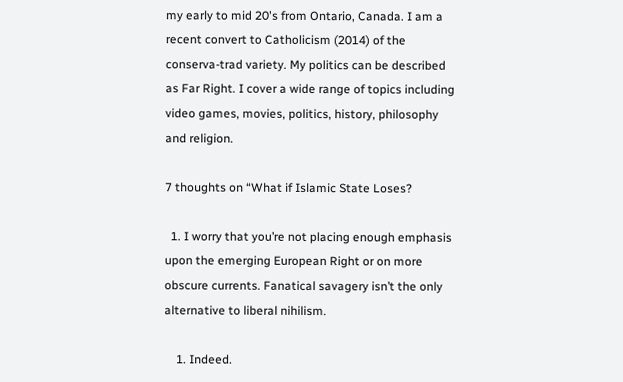my early to mid 20's from Ontario, Canada. I am a recent convert to Catholicism (2014) of the conserva-trad variety. My politics can be described as Far Right. I cover a wide range of topics including video games, movies, politics, history, philosophy and religion.

7 thoughts on “What if Islamic State Loses?

  1. I worry that you’re not placing enough emphasis upon the emerging European Right or on more obscure currents. Fanatical savagery isn’t the only alternative to liberal nihilism.

    1. Indeed.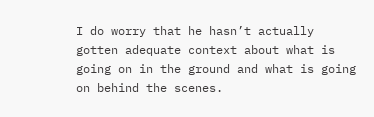I do worry that he hasn’t actually gotten adequate context about what is going on in the ground and what is going on behind the scenes.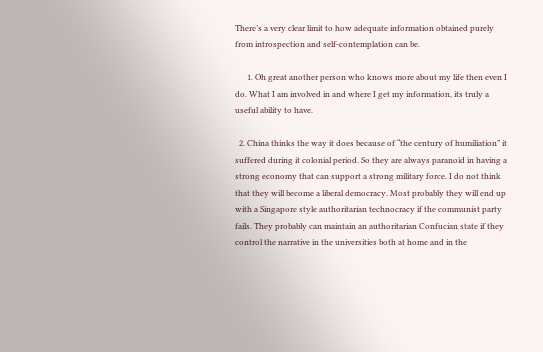There’s a very clear limit to how adequate information obtained purely from introspection and self-contemplation can be.

      1. Oh great another person who knows more about my life then even I do. What I am involved in and where I get my information, its truly a useful ability to have.

  2. China thinks the way it does because of “the century of humiliation” it suffered during it colonial period. So they are always paranoid in having a strong economy that can support a strong military force. I do not think that they will become a liberal democracy. Most probably they will end up with a Singapore style authoritarian technocracy if the communist party fails. They probably can maintain an authoritarian Confucian state if they control the narrative in the universities both at home and in the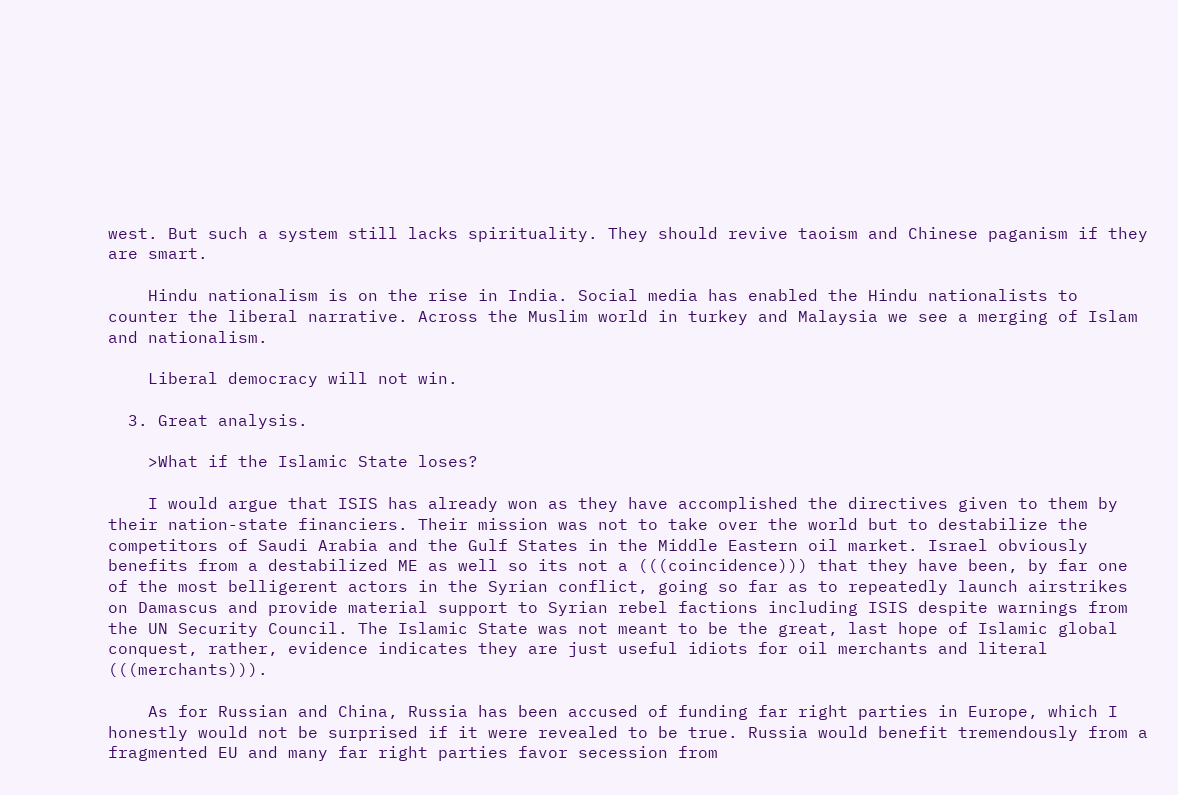west. But such a system still lacks spirituality. They should revive taoism and Chinese paganism if they are smart.

    Hindu nationalism is on the rise in India. Social media has enabled the Hindu nationalists to counter the liberal narrative. Across the Muslim world in turkey and Malaysia we see a merging of Islam and nationalism.

    Liberal democracy will not win.

  3. Great analysis.

    >What if the Islamic State loses?

    I would argue that ISIS has already won as they have accomplished the directives given to them by their nation-state financiers. Their mission was not to take over the world but to destabilize the competitors of Saudi Arabia and the Gulf States in the Middle Eastern oil market. Israel obviously benefits from a destabilized ME as well so its not a (((coincidence))) that they have been, by far one of the most belligerent actors in the Syrian conflict, going so far as to repeatedly launch airstrikes on Damascus and provide material support to Syrian rebel factions including ISIS despite warnings from the UN Security Council. The Islamic State was not meant to be the great, last hope of Islamic global conquest, rather, evidence indicates they are just useful idiots for oil merchants and literal (((merchants))).

    As for Russian and China, Russia has been accused of funding far right parties in Europe, which I honestly would not be surprised if it were revealed to be true. Russia would benefit tremendously from a fragmented EU and many far right parties favor secession from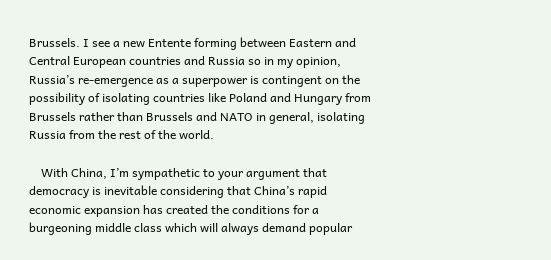Brussels. I see a new Entente forming between Eastern and Central European countries and Russia so in my opinion, Russia’s re-emergence as a superpower is contingent on the possibility of isolating countries like Poland and Hungary from Brussels rather than Brussels and NATO in general, isolating Russia from the rest of the world.

    With China, I’m sympathetic to your argument that democracy is inevitable considering that China’s rapid economic expansion has created the conditions for a burgeoning middle class which will always demand popular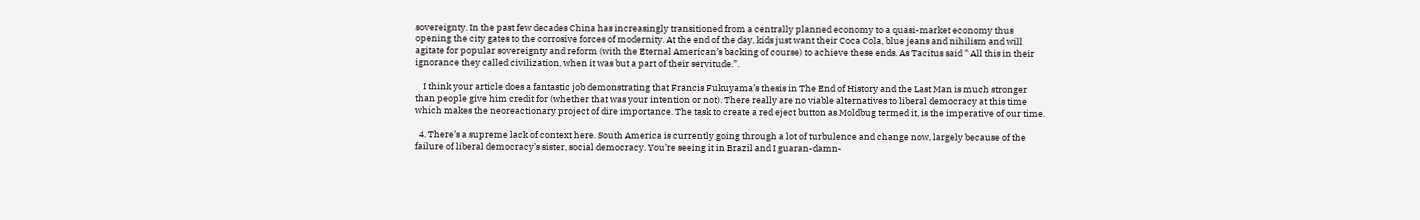sovereignty. In the past few decades China has increasingly transitioned from a centrally planned economy to a quasi-market economy thus opening the city gates to the corrosive forces of modernity. At the end of the day, kids just want their Coca Cola, blue jeans and nihilism and will agitate for popular sovereignty and reform (with the Eternal American’s backing of course) to achieve these ends. As Tacitus said ” All this in their ignorance they called civilization, when it was but a part of their servitude.”.

    I think your article does a fantastic job demonstrating that Francis Fukuyama’s thesis in The End of History and the Last Man is much stronger than people give him credit for (whether that was your intention or not). There really are no viable alternatives to liberal democracy at this time which makes the neoreactionary project of dire importance. The task to create a red eject button as Moldbug termed it, is the imperative of our time.

  4. There’s a supreme lack of context here. South America is currently going through a lot of turbulence and change now, largely because of the failure of liberal democracy’s sister, social democracy. You’re seeing it in Brazil and I guaran-damn-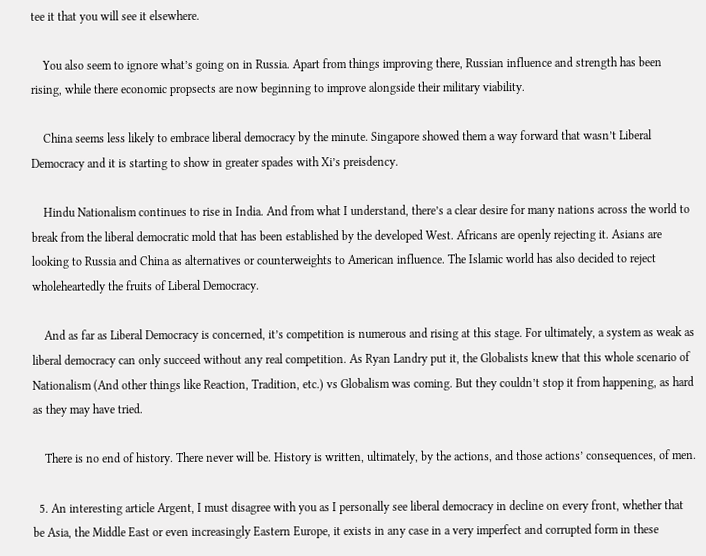tee it that you will see it elsewhere.

    You also seem to ignore what’s going on in Russia. Apart from things improving there, Russian influence and strength has been rising, while there economic propsects are now beginning to improve alongside their military viability.

    China seems less likely to embrace liberal democracy by the minute. Singapore showed them a way forward that wasn’t Liberal Democracy and it is starting to show in greater spades with Xi’s preisdency.

    Hindu Nationalism continues to rise in India. And from what I understand, there’s a clear desire for many nations across the world to break from the liberal democratic mold that has been established by the developed West. Africans are openly rejecting it. Asians are looking to Russia and China as alternatives or counterweights to American influence. The Islamic world has also decided to reject wholeheartedly the fruits of Liberal Democracy.

    And as far as Liberal Democracy is concerned, it’s competition is numerous and rising at this stage. For ultimately, a system as weak as liberal democracy can only succeed without any real competition. As Ryan Landry put it, the Globalists knew that this whole scenario of Nationalism (And other things like Reaction, Tradition, etc.) vs Globalism was coming. But they couldn’t stop it from happening, as hard as they may have tried.

    There is no end of history. There never will be. History is written, ultimately, by the actions, and those actions’ consequences, of men.

  5. An interesting article Argent, I must disagree with you as I personally see liberal democracy in decline on every front, whether that be Asia, the Middle East or even increasingly Eastern Europe, it exists in any case in a very imperfect and corrupted form in these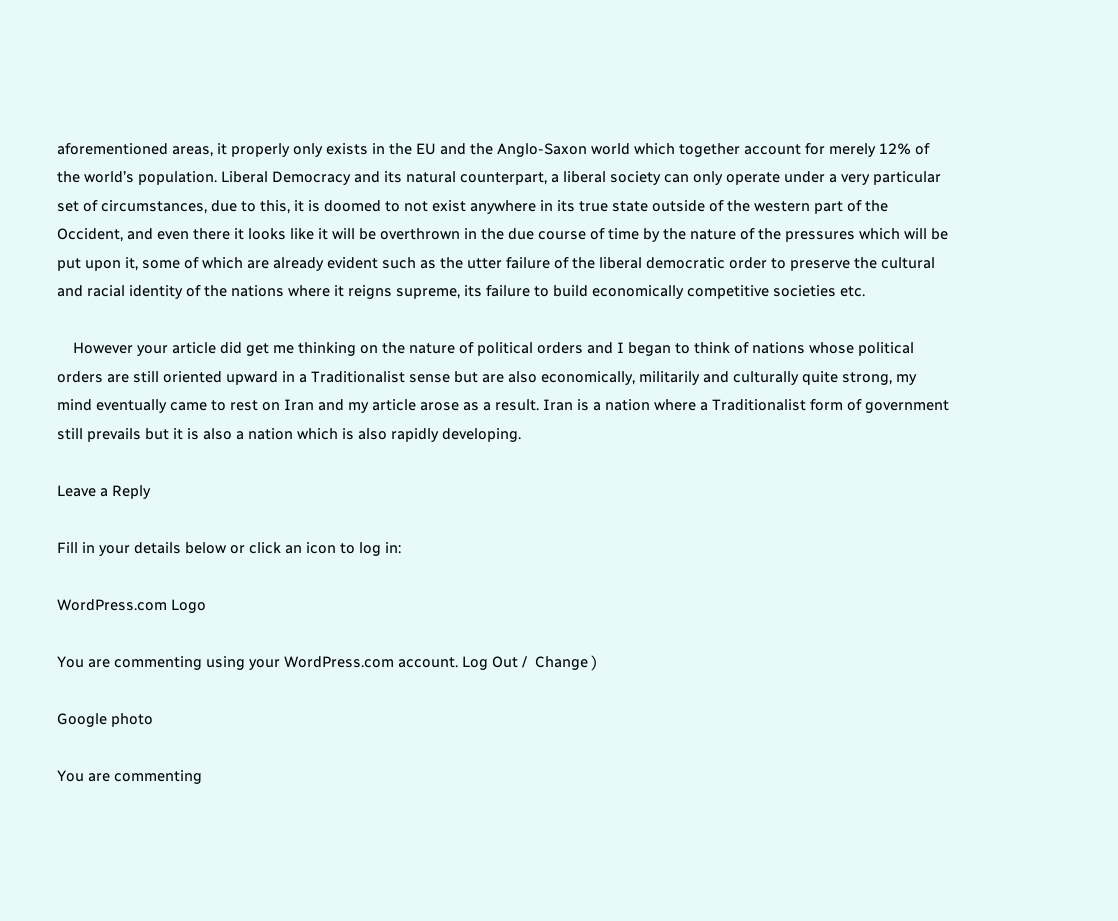aforementioned areas, it properly only exists in the EU and the Anglo-Saxon world which together account for merely 12% of the world’s population. Liberal Democracy and its natural counterpart, a liberal society can only operate under a very particular set of circumstances, due to this, it is doomed to not exist anywhere in its true state outside of the western part of the Occident, and even there it looks like it will be overthrown in the due course of time by the nature of the pressures which will be put upon it, some of which are already evident such as the utter failure of the liberal democratic order to preserve the cultural and racial identity of the nations where it reigns supreme, its failure to build economically competitive societies etc.

    However your article did get me thinking on the nature of political orders and I began to think of nations whose political orders are still oriented upward in a Traditionalist sense but are also economically, militarily and culturally quite strong, my mind eventually came to rest on Iran and my article arose as a result. Iran is a nation where a Traditionalist form of government still prevails but it is also a nation which is also rapidly developing.

Leave a Reply

Fill in your details below or click an icon to log in:

WordPress.com Logo

You are commenting using your WordPress.com account. Log Out /  Change )

Google photo

You are commenting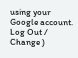using your Google account. Log Out /  Change )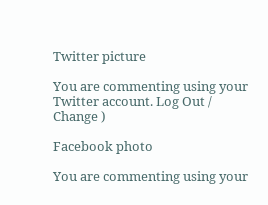Twitter picture

You are commenting using your Twitter account. Log Out /  Change )

Facebook photo

You are commenting using your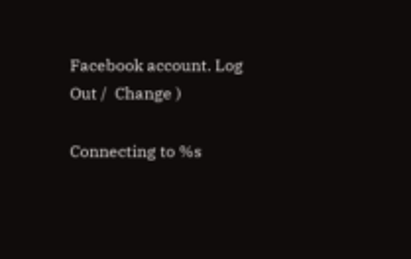Facebook account. Log Out /  Change )

Connecting to %s